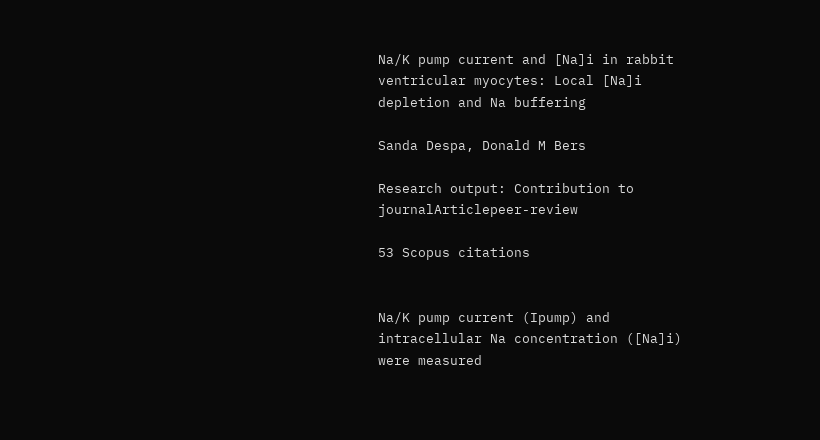Na/K pump current and [Na]i in rabbit ventricular myocytes: Local [Na]i depletion and Na buffering

Sanda Despa, Donald M Bers

Research output: Contribution to journalArticlepeer-review

53 Scopus citations


Na/K pump current (Ipump) and intracellular Na concentration ([Na]i) were measured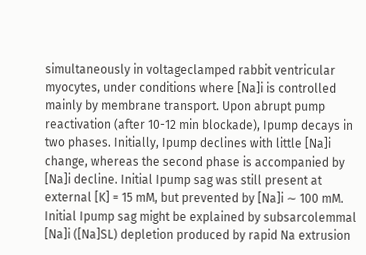simultaneously in voltageclamped rabbit ventricular myocytes, under conditions where [Na]i is controlled mainly by membrane transport. Upon abrupt pump reactivation (after 10-12 min blockade), Ipump decays in two phases. Initially, Ipump declines with little [Na]i change, whereas the second phase is accompanied by [Na]i decline. Initial Ipump sag was still present at external [K] = 15 mM, but prevented by [Na]i ∼ 100 mM. Initial Ipump sag might be explained by subsarcolemmal [Na]i ([Na]SL) depletion produced by rapid Na extrusion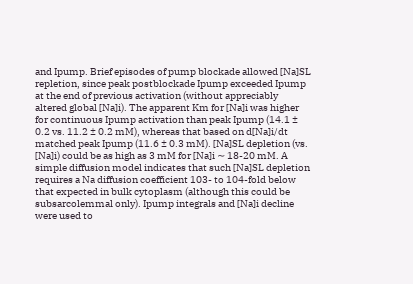and Ipump. Brief episodes of pump blockade allowed [Na]SL repletion, since peak postblockade Ipump exceeded Ipump at the end of previous activation (without appreciably altered global [Na]i). The apparent Km for [Na]i was higher for continuous Ipump activation than peak Ipump (14.1 ± 0.2 vs. 11.2 ± 0.2 mM), whereas that based on d[Na]i/dt matched peak Ipump (11.6 ± 0.3 mM). [Na]SL depletion (vs. [Na]i) could be as high as 3 mM for [Na]i ∼ 18-20 mM. A simple diffusion model indicates that such [Na]SL depletion requires a Na diffusion coefficient 103- to 104-fold below that expected in bulk cytoplasm (although this could be subsarcolemmal only). Ipump integrals and [Na]i decline were used to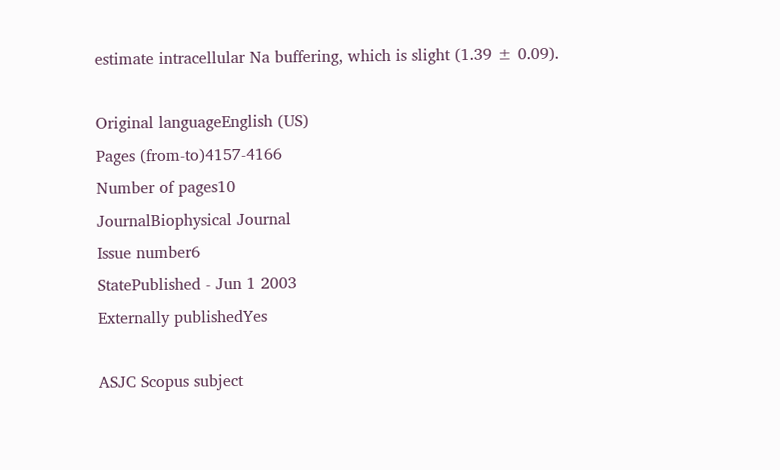estimate intracellular Na buffering, which is slight (1.39 ± 0.09).

Original languageEnglish (US)
Pages (from-to)4157-4166
Number of pages10
JournalBiophysical Journal
Issue number6
StatePublished - Jun 1 2003
Externally publishedYes

ASJC Scopus subject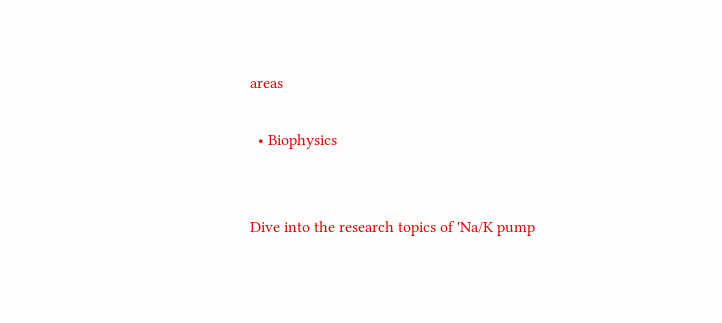areas

  • Biophysics


Dive into the research topics of 'Na/K pump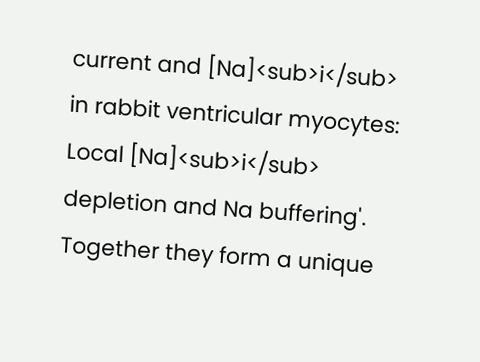current and [Na]<sub>i</sub> in rabbit ventricular myocytes: Local [Na]<sub>i</sub> depletion and Na buffering'. Together they form a unique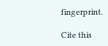fingerprint.

Cite this